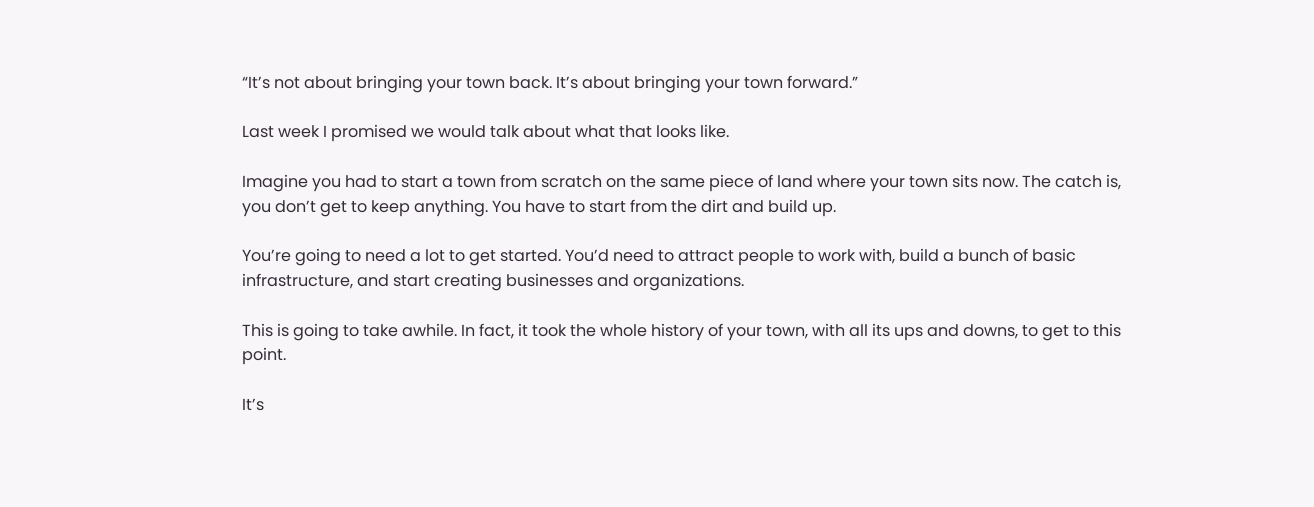“It’s not about bringing your town back. It’s about bringing your town forward.”

Last week I promised we would talk about what that looks like.

Imagine you had to start a town from scratch on the same piece of land where your town sits now. The catch is, you don’t get to keep anything. You have to start from the dirt and build up.

You’re going to need a lot to get started. You’d need to attract people to work with, build a bunch of basic infrastructure, and start creating businesses and organizations.

This is going to take awhile. In fact, it took the whole history of your town, with all its ups and downs, to get to this point.

It’s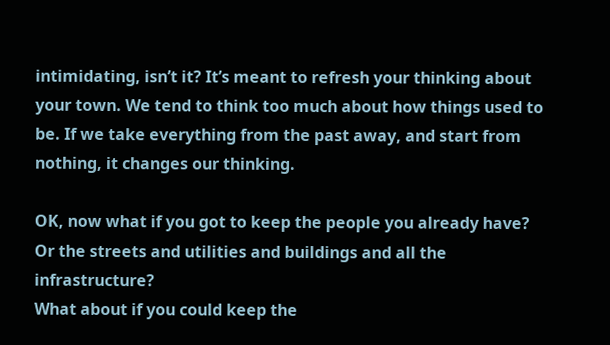intimidating, isn’t it? It’s meant to refresh your thinking about your town. We tend to think too much about how things used to be. If we take everything from the past away, and start from nothing, it changes our thinking.

OK, now what if you got to keep the people you already have?
Or the streets and utilities and buildings and all the infrastructure?
What about if you could keep the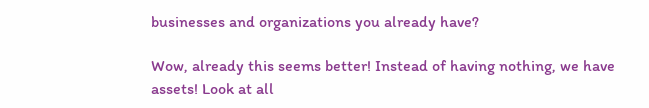businesses and organizations you already have?

Wow, already this seems better! Instead of having nothing, we have assets! Look at all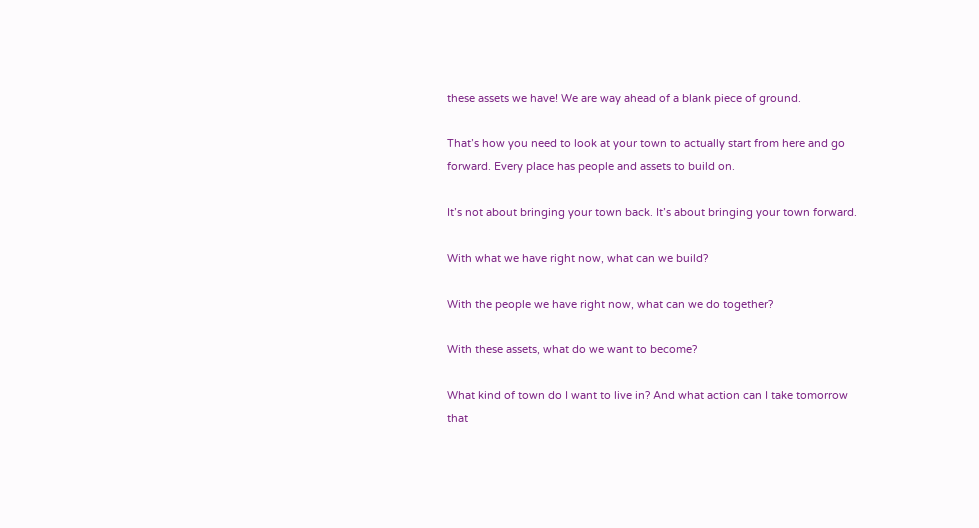these assets we have! We are way ahead of a blank piece of ground.

That’s how you need to look at your town to actually start from here and go forward. Every place has people and assets to build on.

It’s not about bringing your town back. It’s about bringing your town forward.

With what we have right now, what can we build?

With the people we have right now, what can we do together?

With these assets, what do we want to become?

What kind of town do I want to live in? And what action can I take tomorrow that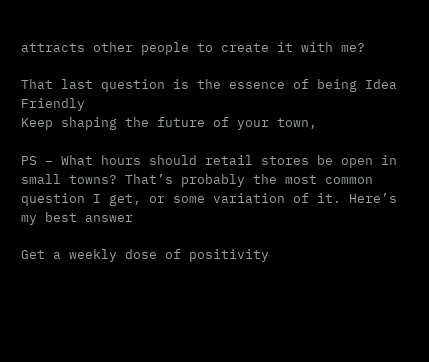attracts other people to create it with me?

That last question is the essence of being Idea Friendly
Keep shaping the future of your town,

PS – What hours should retail stores be open in small towns? That’s probably the most common question I get, or some variation of it. Here’s my best answer

Get a weekly dose of positivity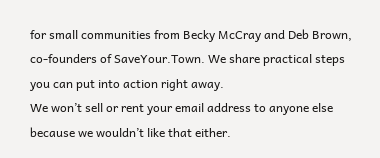for small communities from Becky McCray and Deb Brown, co-founders of SaveYour.Town. We share practical steps you can put into action right away.
We won’t sell or rent your email address to anyone else because we wouldn’t like that either.